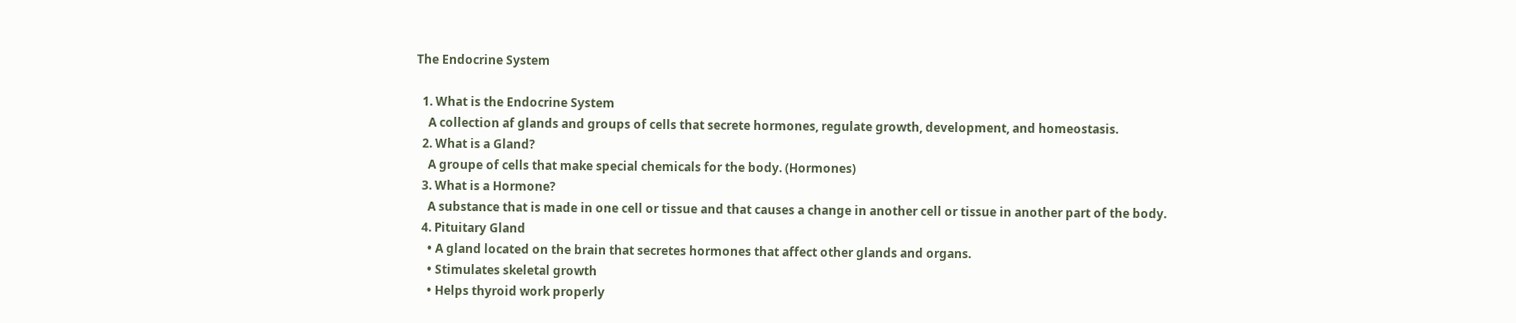The Endocrine System

  1. What is the Endocrine System
    A collection af glands and groups of cells that secrete hormones, regulate growth, development, and homeostasis.
  2. What is a Gland?
    A groupe of cells that make special chemicals for the body. (Hormones)
  3. What is a Hormone?
    A substance that is made in one cell or tissue and that causes a change in another cell or tissue in another part of the body.
  4. Pituitary Gland
    • A gland located on the brain that secretes hormones that affect other glands and organs.
    • Stimulates skeletal growth
    • Helps thyroid work properly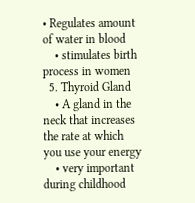• Regulates amount of water in blood
    • stimulates birth process in women
  5. Thyroid Gland
    • A gland in the neck that increases the rate at which you use your energy
    • very important during childhood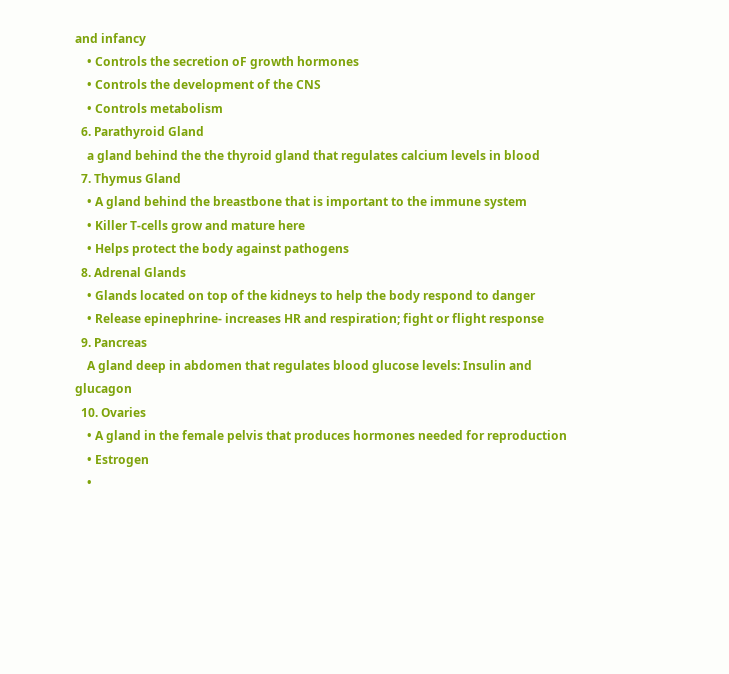and infancy
    • Controls the secretion oF growth hormones
    • Controls the development of the CNS
    • Controls metabolism
  6. Parathyroid Gland
    a gland behind the the thyroid gland that regulates calcium levels in blood
  7. Thymus Gland
    • A gland behind the breastbone that is important to the immune system
    • Killer T-cells grow and mature here
    • Helps protect the body against pathogens
  8. Adrenal Glands
    • Glands located on top of the kidneys to help the body respond to danger
    • Release epinephrine- increases HR and respiration; fight or flight response
  9. Pancreas
    A gland deep in abdomen that regulates blood glucose levels: Insulin and glucagon
  10. Ovaries
    • A gland in the female pelvis that produces hormones needed for reproduction
    • Estrogen
    •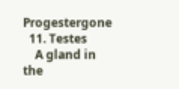Progestergone
  11. Testes
    A gland in the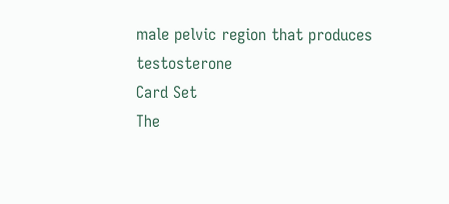male pelvic region that produces testosterone
Card Set
The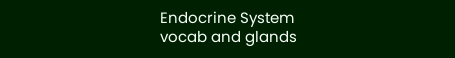Endocrine System
vocab and glands